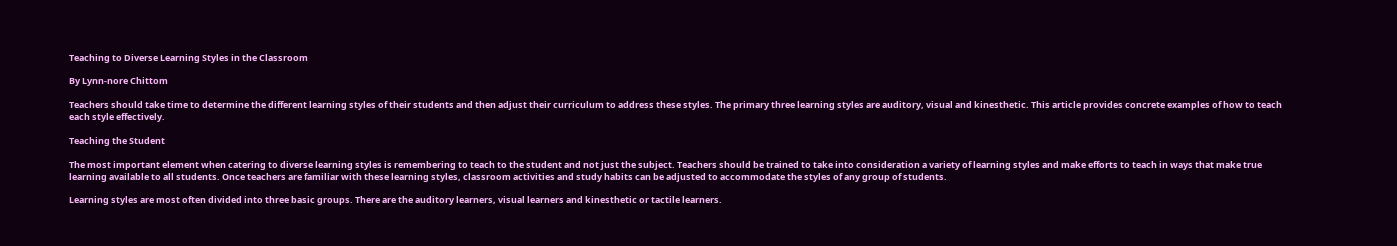Teaching to Diverse Learning Styles in the Classroom

By Lynn-nore Chittom

Teachers should take time to determine the different learning styles of their students and then adjust their curriculum to address these styles. The primary three learning styles are auditory, visual and kinesthetic. This article provides concrete examples of how to teach each style effectively.

Teaching the Student

The most important element when catering to diverse learning styles is remembering to teach to the student and not just the subject. Teachers should be trained to take into consideration a variety of learning styles and make efforts to teach in ways that make true learning available to all students. Once teachers are familiar with these learning styles, classroom activities and study habits can be adjusted to accommodate the styles of any group of students.

Learning styles are most often divided into three basic groups. There are the auditory learners, visual learners and kinesthetic or tactile learners.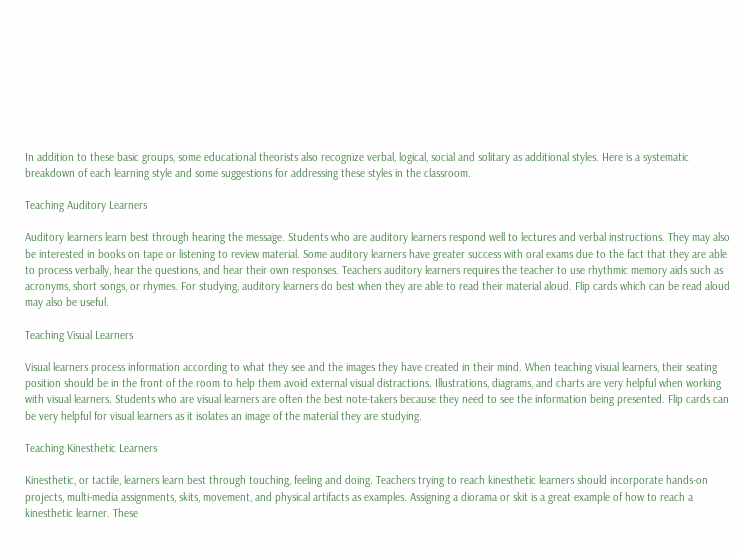In addition to these basic groups, some educational theorists also recognize verbal, logical, social and solitary as additional styles. Here is a systematic breakdown of each learning style and some suggestions for addressing these styles in the classroom.

Teaching Auditory Learners

Auditory learners learn best through hearing the message. Students who are auditory learners respond well to lectures and verbal instructions. They may also be interested in books on tape or listening to review material. Some auditory learners have greater success with oral exams due to the fact that they are able to process verbally, hear the questions, and hear their own responses. Teachers auditory learners requires the teacher to use rhythmic memory aids such as acronyms, short songs, or rhymes. For studying, auditory learners do best when they are able to read their material aloud. Flip cards which can be read aloud may also be useful.

Teaching Visual Learners

Visual learners process information according to what they see and the images they have created in their mind. When teaching visual learners, their seating position should be in the front of the room to help them avoid external visual distractions. Illustrations, diagrams, and charts are very helpful when working with visual learners. Students who are visual learners are often the best note-takers because they need to see the information being presented. Flip cards can be very helpful for visual learners as it isolates an image of the material they are studying.

Teaching Kinesthetic Learners

Kinesthetic, or tactile, learners learn best through touching, feeling and doing. Teachers trying to reach kinesthetic learners should incorporate hands-on projects, multi-media assignments, skits, movement, and physical artifacts as examples. Assigning a diorama or skit is a great example of how to reach a kinesthetic learner. These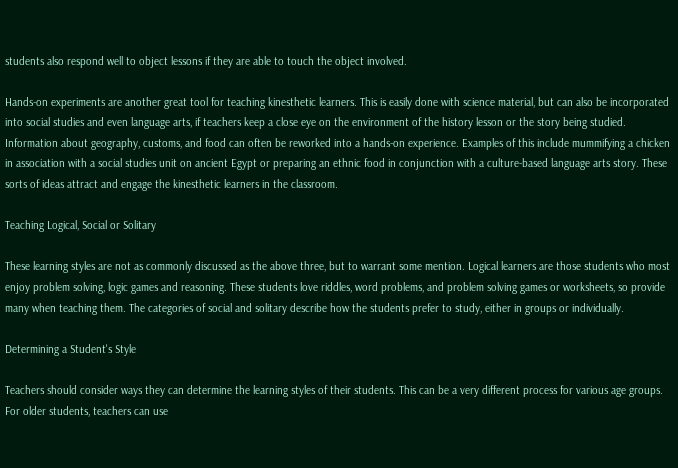students also respond well to object lessons if they are able to touch the object involved.

Hands-on experiments are another great tool for teaching kinesthetic learners. This is easily done with science material, but can also be incorporated into social studies and even language arts, if teachers keep a close eye on the environment of the history lesson or the story being studied. Information about geography, customs, and food can often be reworked into a hands-on experience. Examples of this include mummifying a chicken in association with a social studies unit on ancient Egypt or preparing an ethnic food in conjunction with a culture-based language arts story. These sorts of ideas attract and engage the kinesthetic learners in the classroom.

Teaching Logical, Social or Solitary

These learning styles are not as commonly discussed as the above three, but to warrant some mention. Logical learners are those students who most enjoy problem solving, logic games and reasoning. These students love riddles, word problems, and problem solving games or worksheets, so provide many when teaching them. The categories of social and solitary describe how the students prefer to study, either in groups or individually.

Determining a Student's Style

Teachers should consider ways they can determine the learning styles of their students. This can be a very different process for various age groups. For older students, teachers can use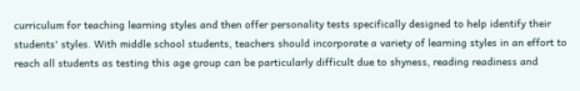curriculum for teaching learning styles and then offer personality tests specifically designed to help identify their students' styles. With middle school students, teachers should incorporate a variety of learning styles in an effort to reach all students as testing this age group can be particularly difficult due to shyness, reading readiness and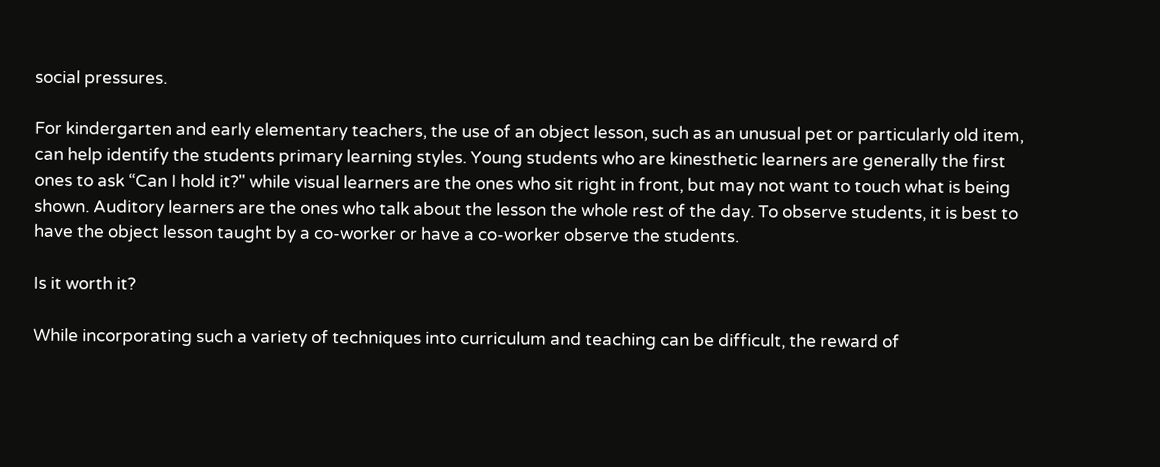social pressures.

For kindergarten and early elementary teachers, the use of an object lesson, such as an unusual pet or particularly old item, can help identify the students primary learning styles. Young students who are kinesthetic learners are generally the first ones to ask “Can I hold it?" while visual learners are the ones who sit right in front, but may not want to touch what is being shown. Auditory learners are the ones who talk about the lesson the whole rest of the day. To observe students, it is best to have the object lesson taught by a co-worker or have a co-worker observe the students.

Is it worth it?

While incorporating such a variety of techniques into curriculum and teaching can be difficult, the reward of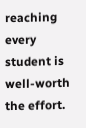reaching every student is well-worth the effort.